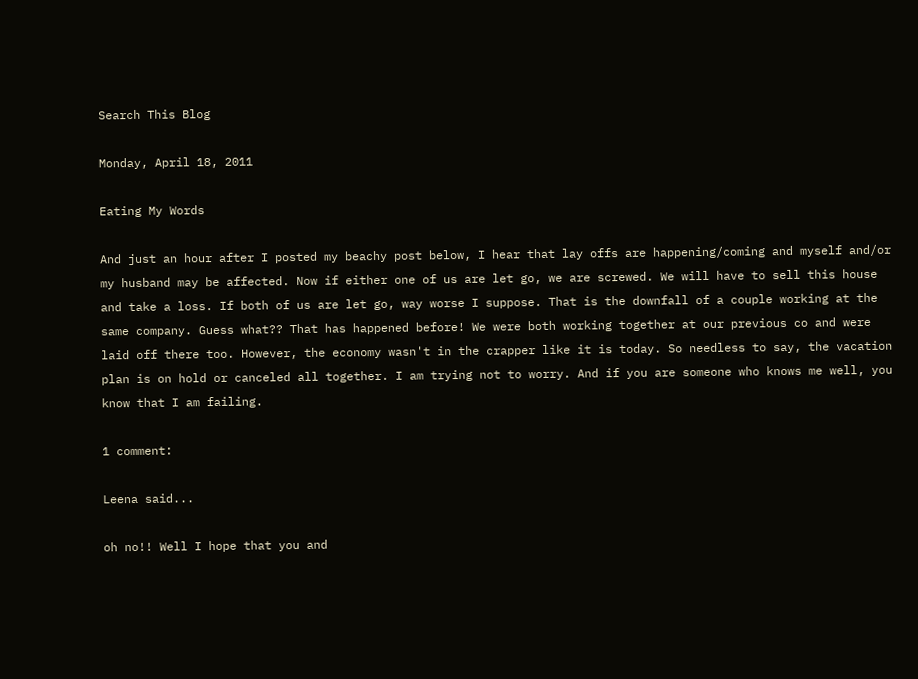Search This Blog

Monday, April 18, 2011

Eating My Words

And just an hour after I posted my beachy post below, I hear that lay offs are happening/coming and myself and/or my husband may be affected. Now if either one of us are let go, we are screwed. We will have to sell this house and take a loss. If both of us are let go, way worse I suppose. That is the downfall of a couple working at the same company. Guess what?? That has happened before! We were both working together at our previous co and were laid off there too. However, the economy wasn't in the crapper like it is today. So needless to say, the vacation plan is on hold or canceled all together. I am trying not to worry. And if you are someone who knows me well, you know that I am failing.

1 comment:

Leena said...

oh no!! Well I hope that you and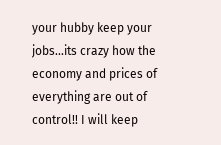your hubby keep your jobs...its crazy how the economy and prices of everything are out of control!! I will keep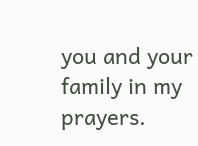you and your family in my prayers.